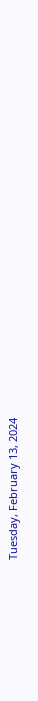Tuesday, February 13, 2024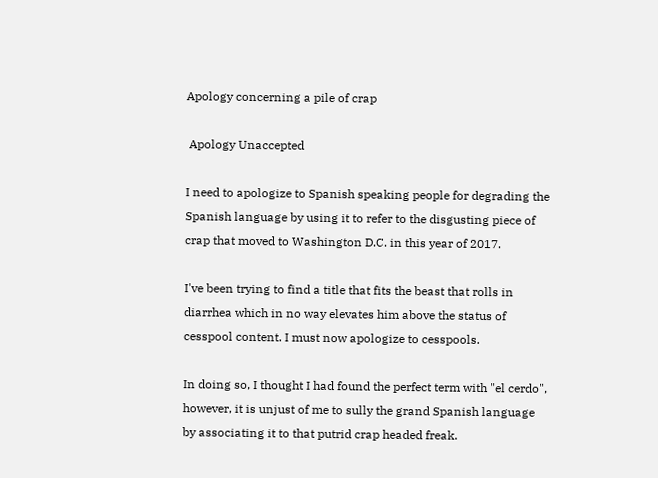Apology concerning a pile of crap

 Apology Unaccepted

I need to apologize to Spanish speaking people for degrading the Spanish language by using it to refer to the disgusting piece of crap that moved to Washington D.C. in this year of 2017.

I've been trying to find a title that fits the beast that rolls in diarrhea which in no way elevates him above the status of cesspool content. I must now apologize to cesspools.

In doing so, I thought I had found the perfect term with "el cerdo", however, it is unjust of me to sully the grand Spanish language by associating it to that putrid crap headed freak.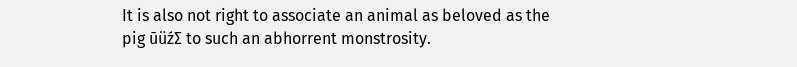It is also not right to associate an animal as beloved as the pig ūüź∑ to such an abhorrent monstrosity.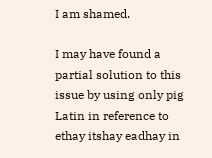I am shamed.

I may have found a partial solution to this issue by using only pig Latin in reference to ethay itshay eadhay in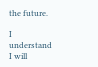the future.

I understand I will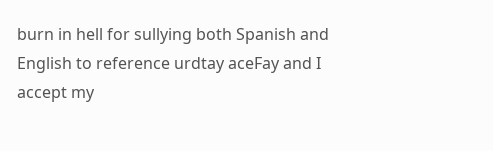burn in hell for sullying both Spanish and English to reference urdtay aceFay and I accept my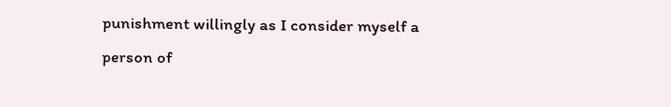punishment willingly as I consider myself a person of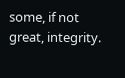some, if not great, integrity.